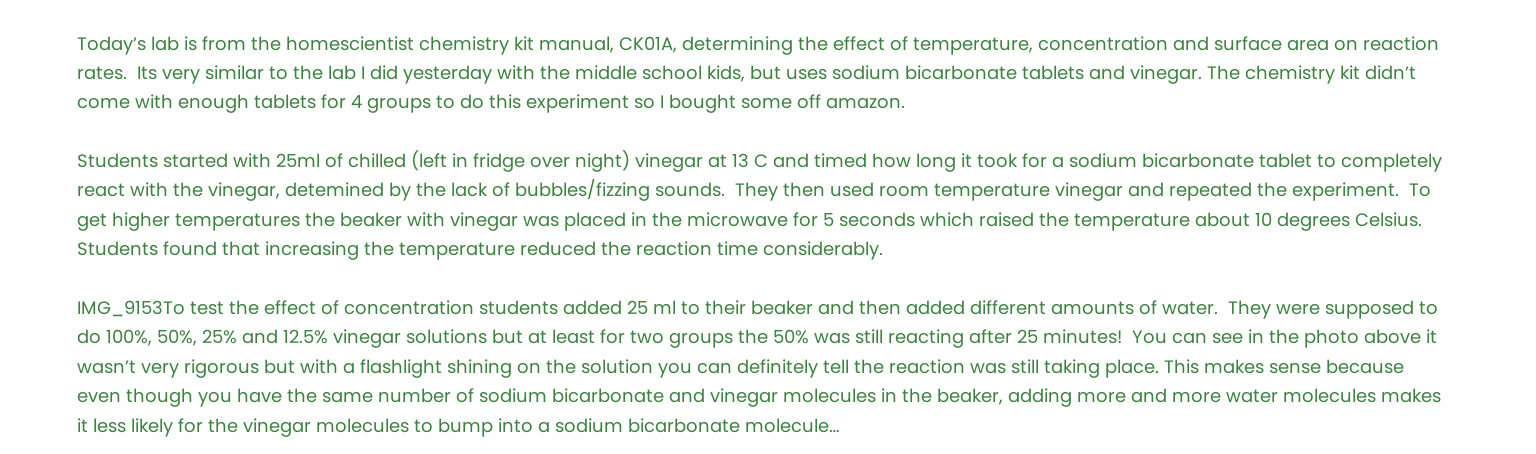Today’s lab is from the homescientist chemistry kit manual, CK01A, determining the effect of temperature, concentration and surface area on reaction rates.  Its very similar to the lab I did yesterday with the middle school kids, but uses sodium bicarbonate tablets and vinegar. The chemistry kit didn’t come with enough tablets for 4 groups to do this experiment so I bought some off amazon.

Students started with 25ml of chilled (left in fridge over night) vinegar at 13 C and timed how long it took for a sodium bicarbonate tablet to completely react with the vinegar, detemined by the lack of bubbles/fizzing sounds.  They then used room temperature vinegar and repeated the experiment.  To get higher temperatures the beaker with vinegar was placed in the microwave for 5 seconds which raised the temperature about 10 degrees Celsius.  Students found that increasing the temperature reduced the reaction time considerably.

IMG_9153To test the effect of concentration students added 25 ml to their beaker and then added different amounts of water.  They were supposed to do 100%, 50%, 25% and 12.5% vinegar solutions but at least for two groups the 50% was still reacting after 25 minutes!  You can see in the photo above it wasn’t very rigorous but with a flashlight shining on the solution you can definitely tell the reaction was still taking place. This makes sense because even though you have the same number of sodium bicarbonate and vinegar molecules in the beaker, adding more and more water molecules makes it less likely for the vinegar molecules to bump into a sodium bicarbonate molecule…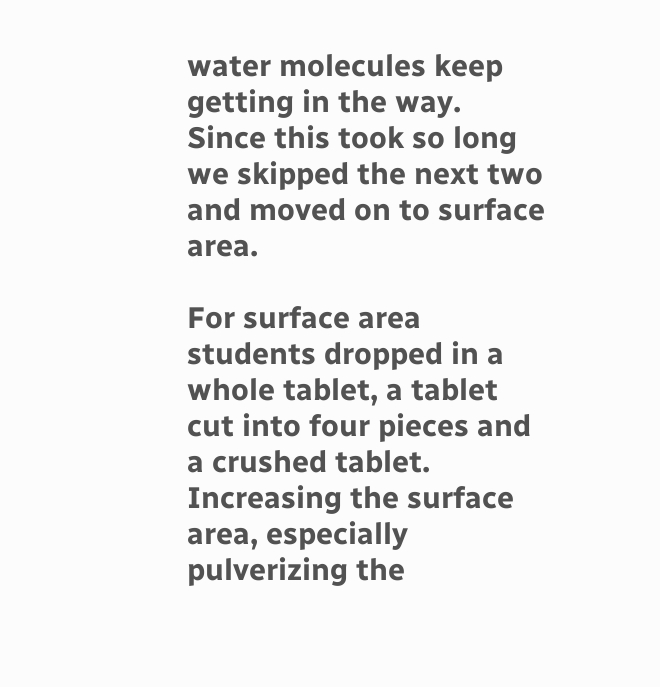water molecules keep getting in the way.  Since this took so long we skipped the next two and moved on to surface area.

For surface area students dropped in a whole tablet, a tablet cut into four pieces and a crushed tablet.  Increasing the surface area, especially pulverizing the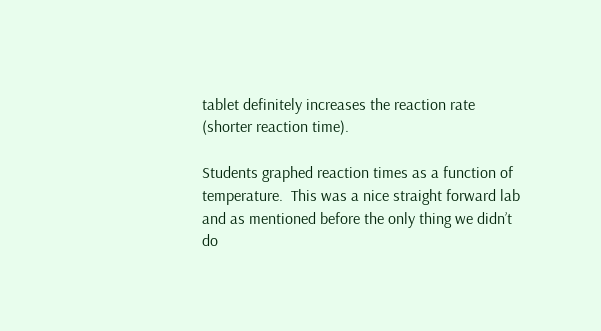tablet definitely increases the reaction rate (shorter reaction time).

Students graphed reaction times as a function of temperature.  This was a nice straight forward lab and as mentioned before the only thing we didn’t do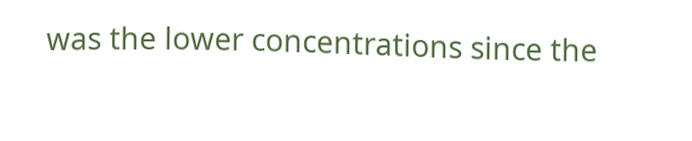was the lower concentrations since the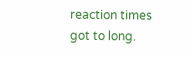reaction times got to long.